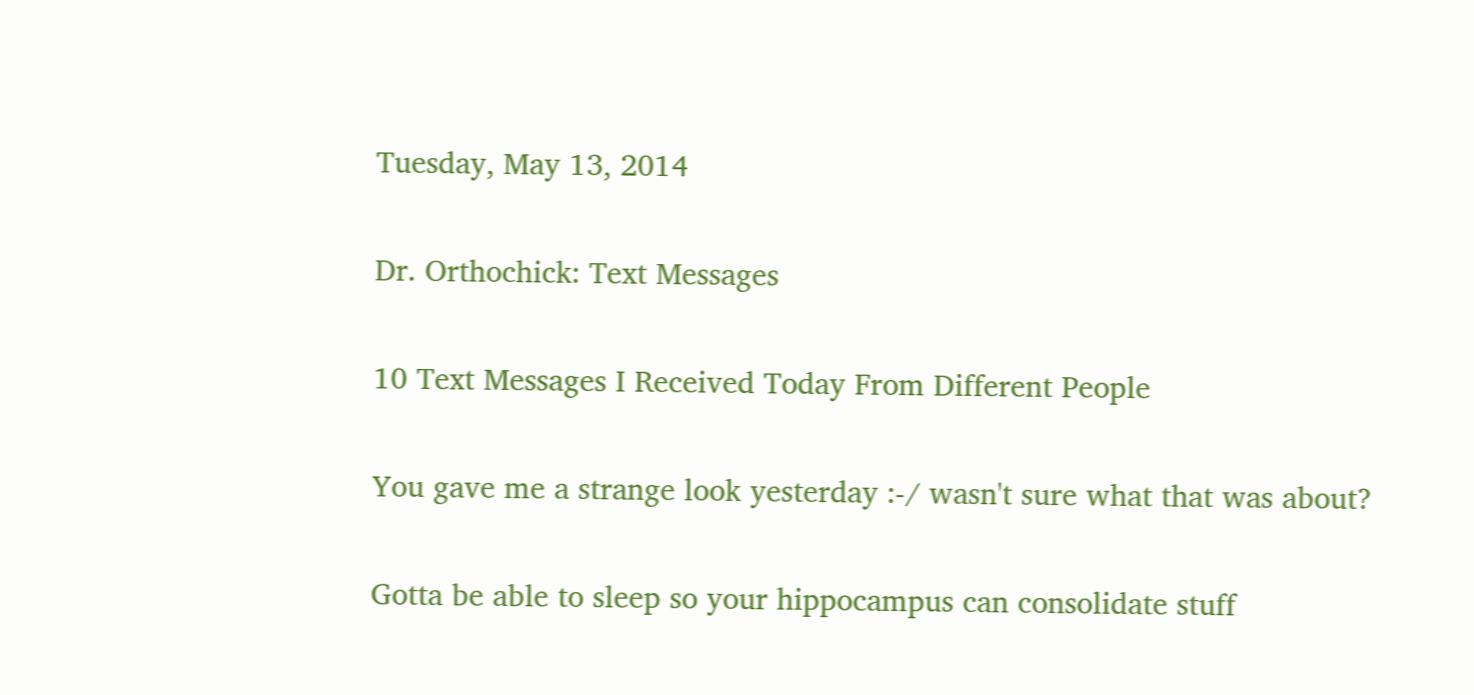Tuesday, May 13, 2014

Dr. Orthochick: Text Messages

10 Text Messages I Received Today From Different People

You gave me a strange look yesterday :-/ wasn't sure what that was about?

Gotta be able to sleep so your hippocampus can consolidate stuff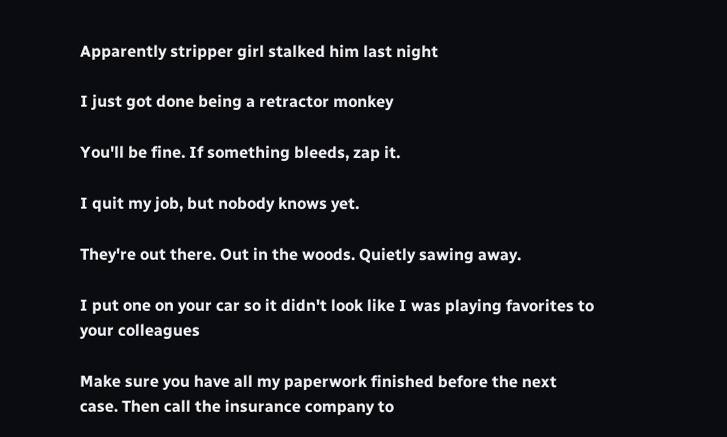Apparently stripper girl stalked him last night

I just got done being a retractor monkey

You'll be fine. If something bleeds, zap it.

I quit my job, but nobody knows yet.

They're out there. Out in the woods. Quietly sawing away.

I put one on your car so it didn't look like I was playing favorites to your colleagues

Make sure you have all my paperwork finished before the next case. Then call the insurance company to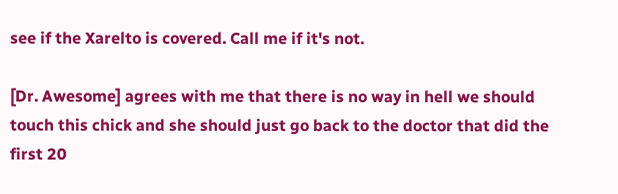see if the Xarelto is covered. Call me if it's not.

[Dr. Awesome] agrees with me that there is no way in hell we should touch this chick and she should just go back to the doctor that did the first 20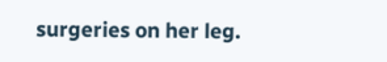surgeries on her leg.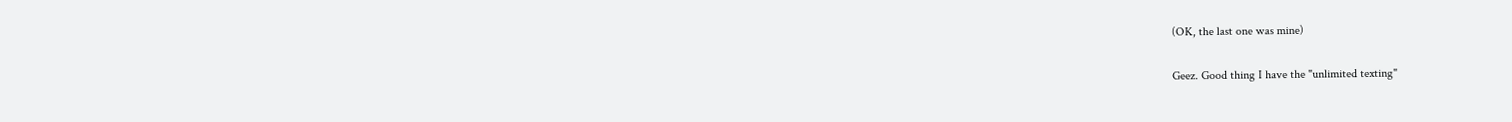(OK, the last one was mine)

Geez. Good thing I have the "unlimited texting"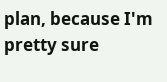plan, because I'm pretty sure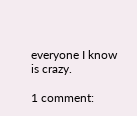everyone I know is crazy.

1 comment: